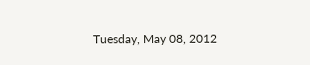Tuesday, May 08, 2012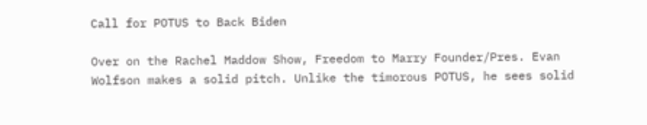Call for POTUS to Back Biden

Over on the Rachel Maddow Show, Freedom to Marry Founder/Pres. Evan Wolfson makes a solid pitch. Unlike the timorous POTUS, he sees solid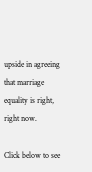upside in agreeing that marriage equality is right, right now.

Click below to see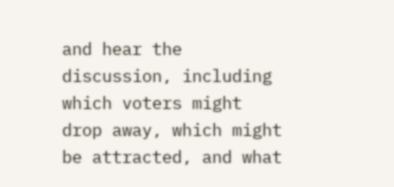and hear the discussion, including which voters might drop away, which might be attracted, and what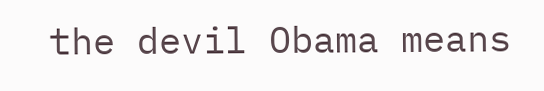the devil Obama means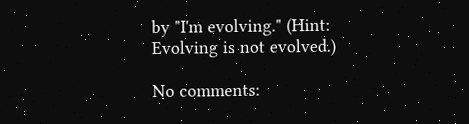by "I'm evolving." (Hint: Evolving is not evolved.)

No comments: